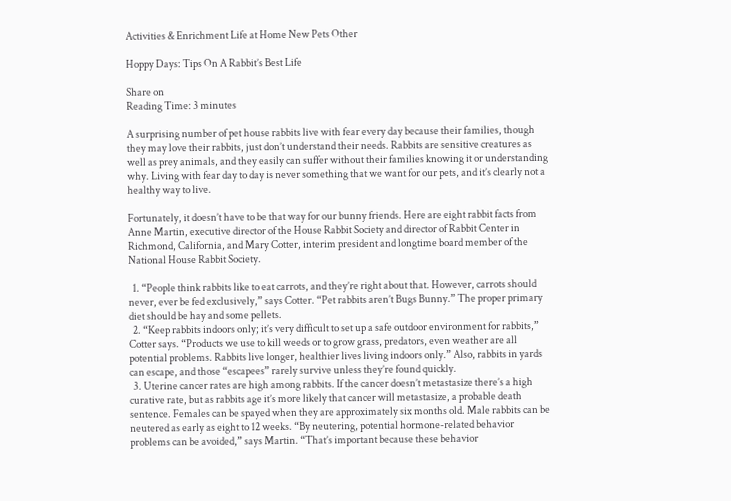Activities & Enrichment Life at Home New Pets Other

Hoppy Days: Tips On A Rabbit’s Best Life

Share on
Reading Time: 3 minutes

A surprising number of pet house rabbits live with fear every day because their families, though they may love their rabbits, just don’t understand their needs. Rabbits are sensitive creatures as well as prey animals, and they easily can suffer without their families knowing it or understanding why. Living with fear day to day is never something that we want for our pets, and it’s clearly not a healthy way to live.

Fortunately, it doesn’t have to be that way for our bunny friends. Here are eight rabbit facts from Anne Martin, executive director of the House Rabbit Society and director of Rabbit Center in Richmond, California, and Mary Cotter, interim president and longtime board member of the National House Rabbit Society.

  1. “People think rabbits like to eat carrots, and they’re right about that. However, carrots should never, ever be fed exclusively,” says Cotter. “Pet rabbits aren’t Bugs Bunny.” The proper primary diet should be hay and some pellets.
  2. “Keep rabbits indoors only; it’s very difficult to set up a safe outdoor environment for rabbits,” Cotter says. “Products we use to kill weeds or to grow grass, predators, even weather are all potential problems. Rabbits live longer, healthier lives living indoors only.” Also, rabbits in yards can escape, and those “escapees” rarely survive unless they’re found quickly.
  3. Uterine cancer rates are high among rabbits. If the cancer doesn’t metastasize there’s a high curative rate, but as rabbits age it’s more likely that cancer will metastasize, a probable death sentence. Females can be spayed when they are approximately six months old. Male rabbits can be neutered as early as eight to 12 weeks. “By neutering, potential hormone-related behavior problems can be avoided,” says Martin. “That’s important because these behavior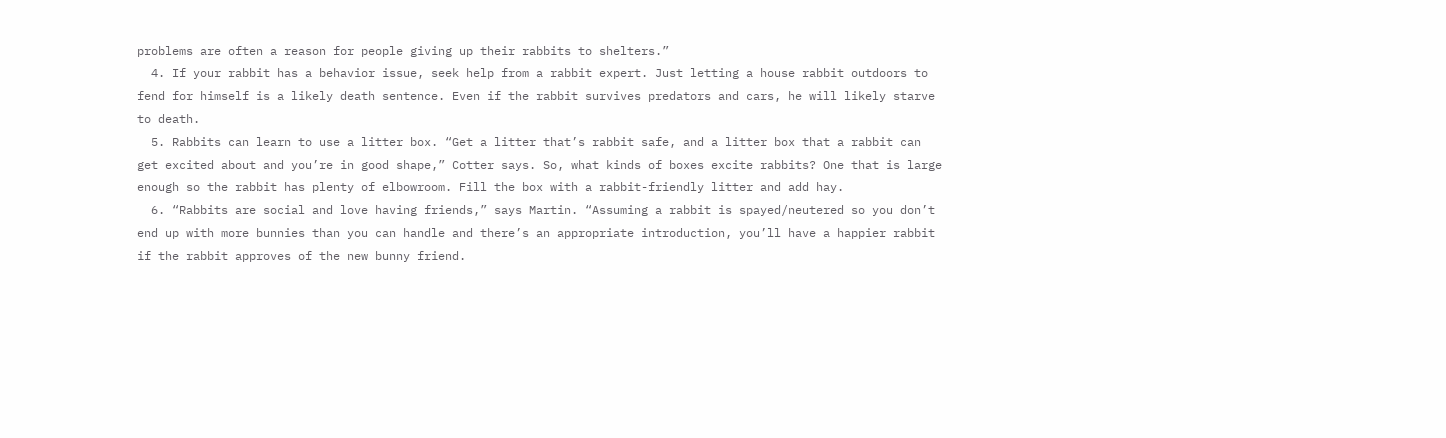problems are often a reason for people giving up their rabbits to shelters.”
  4. If your rabbit has a behavior issue, seek help from a rabbit expert. Just letting a house rabbit outdoors to fend for himself is a likely death sentence. Even if the rabbit survives predators and cars, he will likely starve to death.
  5. Rabbits can learn to use a litter box. “Get a litter that’s rabbit safe, and a litter box that a rabbit can get excited about and you’re in good shape,” Cotter says. So, what kinds of boxes excite rabbits? One that is large enough so the rabbit has plenty of elbowroom. Fill the box with a rabbit-friendly litter and add hay.
  6. “Rabbits are social and love having friends,” says Martin. “Assuming a rabbit is spayed/neutered so you don’t end up with more bunnies than you can handle and there’s an appropriate introduction, you’ll have a happier rabbit if the rabbit approves of the new bunny friend.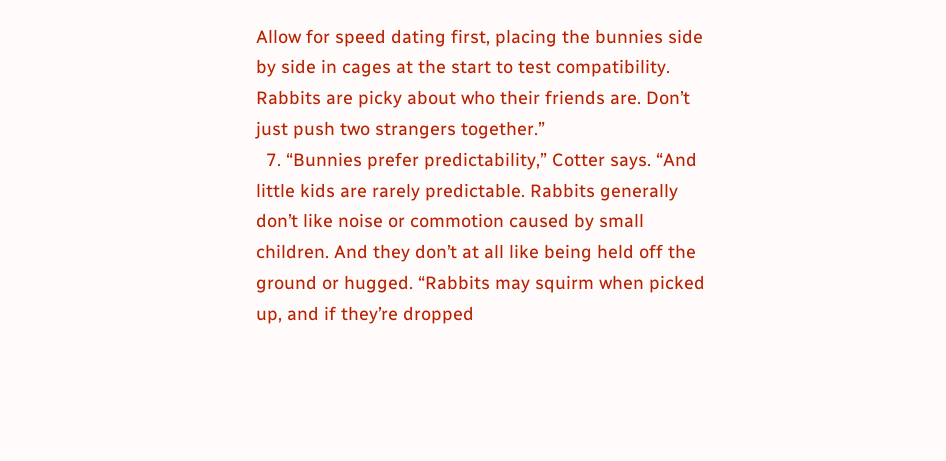Allow for speed dating first, placing the bunnies side by side in cages at the start to test compatibility. Rabbits are picky about who their friends are. Don’t just push two strangers together.”
  7. “Bunnies prefer predictability,” Cotter says. “And little kids are rarely predictable. Rabbits generally don’t like noise or commotion caused by small children. And they don’t at all like being held off the ground or hugged. “Rabbits may squirm when picked up, and if they’re dropped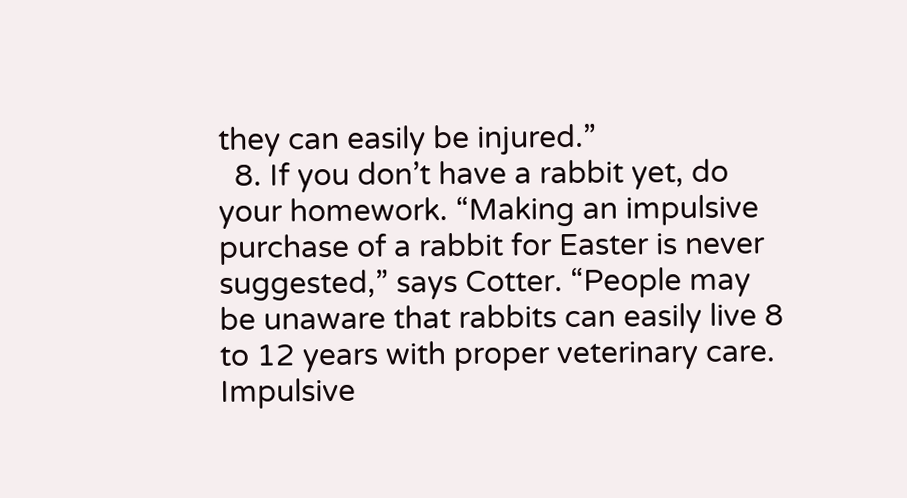they can easily be injured.”
  8. If you don’t have a rabbit yet, do your homework. “Making an impulsive purchase of a rabbit for Easter is never suggested,” says Cotter. “People may be unaware that rabbits can easily live 8 to 12 years with proper veterinary care. Impulsive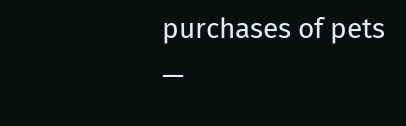purchases of pets —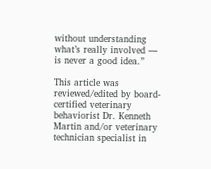without understanding what’s really involved — is never a good idea.”

This article was reviewed/edited by board-certified veterinary behaviorist Dr. Kenneth Martin and/or veterinary technician specialist in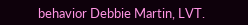behavior Debbie Martin, LVT.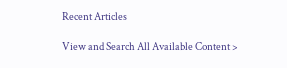Recent Articles

View and Search All Available Content >